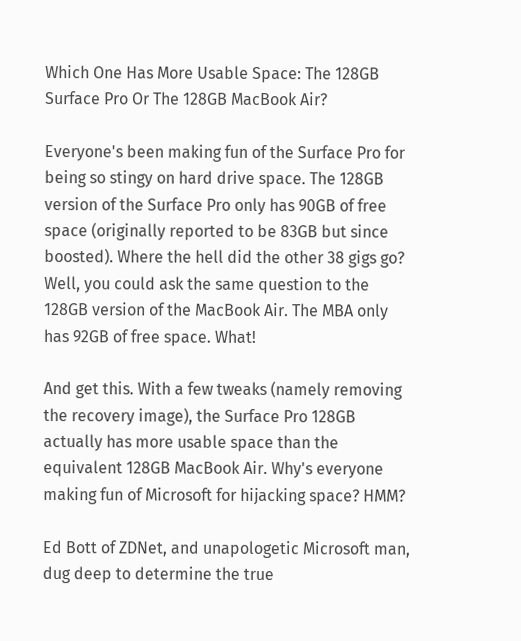Which One Has More Usable Space: The 128GB Surface Pro Or The 128GB MacBook Air?

Everyone's been making fun of the Surface Pro for being so stingy on hard drive space. The 128GB version of the Surface Pro only has 90GB of free space (originally reported to be 83GB but since boosted). Where the hell did the other 38 gigs go? Well, you could ask the same question to the 128GB version of the MacBook Air. The MBA only has 92GB of free space. What!

And get this. With a few tweaks (namely removing the recovery image), the Surface Pro 128GB actually has more usable space than the equivalent 128GB MacBook Air. Why's everyone making fun of Microsoft for hijacking space? HMM?

Ed Bott of ZDNet, and unapologetic Microsoft man, dug deep to determine the true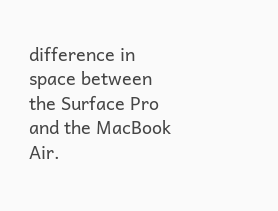difference in space between the Surface Pro and the MacBook Air.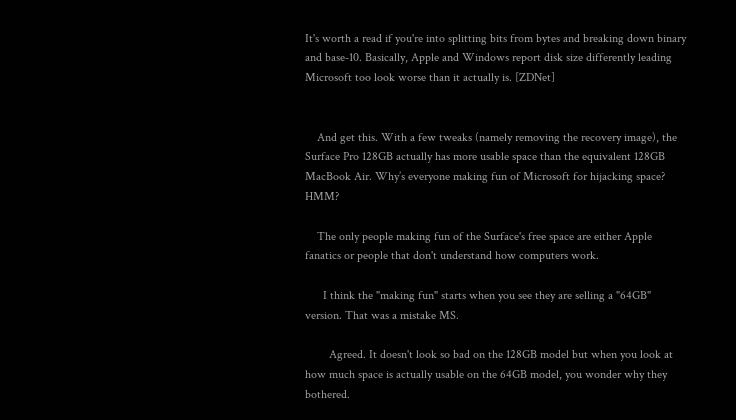It's worth a read if you're into splitting bits from bytes and breaking down binary and base-10. Basically, Apple and Windows report disk size differently leading Microsoft too look worse than it actually is. [ZDNet]


    And get this. With a few tweaks (namely removing the recovery image), the Surface Pro 128GB actually has more usable space than the equivalent 128GB MacBook Air. Why’s everyone making fun of Microsoft for hijacking space? HMM?

    The only people making fun of the Surface's free space are either Apple fanatics or people that don't understand how computers work.

      I think the "making fun" starts when you see they are selling a "64GB" version. That was a mistake MS.

        Agreed. It doesn't look so bad on the 128GB model but when you look at how much space is actually usable on the 64GB model, you wonder why they bothered.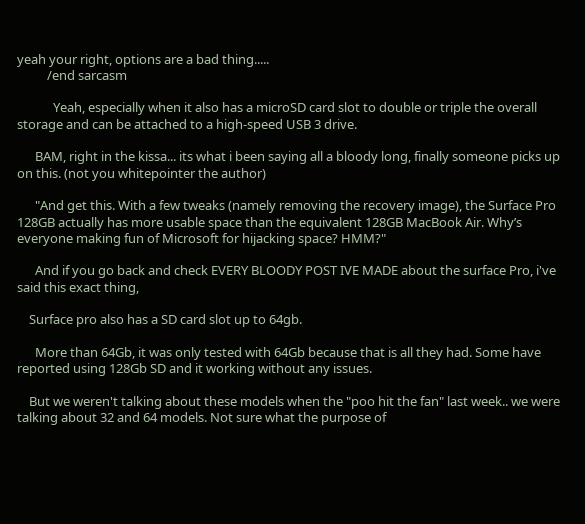yeah your right, options are a bad thing.....
          /end sarcasm

            Yeah, especially when it also has a microSD card slot to double or triple the overall storage and can be attached to a high-speed USB 3 drive.

      BAM, right in the kissa... its what i been saying all a bloody long, finally someone picks up on this. (not you whitepointer the author)

      "And get this. With a few tweaks (namely removing the recovery image), the Surface Pro 128GB actually has more usable space than the equivalent 128GB MacBook Air. Why’s everyone making fun of Microsoft for hijacking space? HMM?"

      And if you go back and check EVERY BLOODY POST IVE MADE about the surface Pro, i've said this exact thing,

    Surface pro also has a SD card slot up to 64gb.

      More than 64Gb, it was only tested with 64Gb because that is all they had. Some have reported using 128Gb SD and it working without any issues.

    But we weren't talking about these models when the "poo hit the fan" last week.. we were talking about 32 and 64 models. Not sure what the purpose of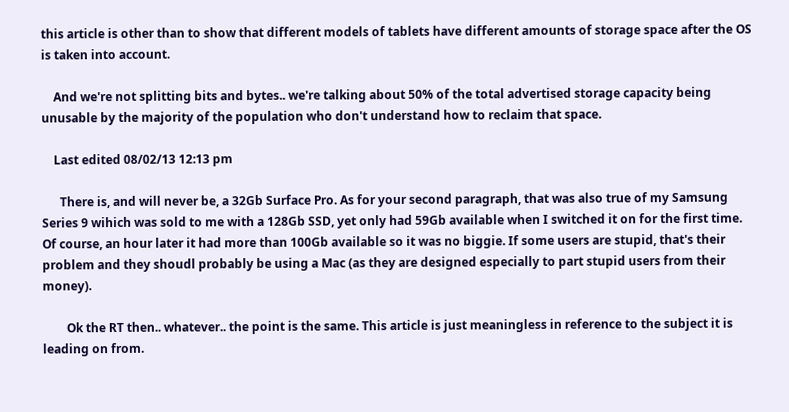this article is other than to show that different models of tablets have different amounts of storage space after the OS is taken into account.

    And we're not splitting bits and bytes.. we're talking about 50% of the total advertised storage capacity being unusable by the majority of the population who don't understand how to reclaim that space.

    Last edited 08/02/13 12:13 pm

      There is, and will never be, a 32Gb Surface Pro. As for your second paragraph, that was also true of my Samsung Series 9 wihich was sold to me with a 128Gb SSD, yet only had 59Gb available when I switched it on for the first time. Of course, an hour later it had more than 100Gb available so it was no biggie. If some users are stupid, that's their problem and they shoudl probably be using a Mac (as they are designed especially to part stupid users from their money).

        Ok the RT then.. whatever.. the point is the same. This article is just meaningless in reference to the subject it is leading on from.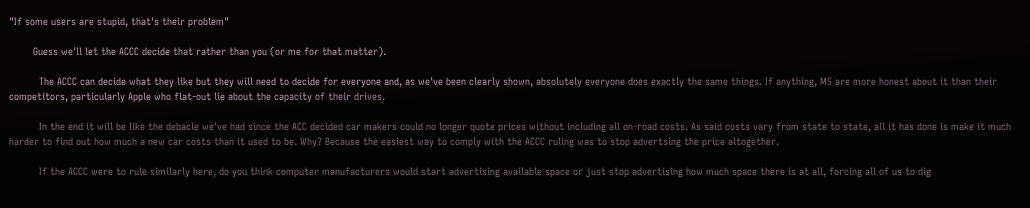"If some users are stupid, that's their problem"

        Guess we'll let the ACCC decide that rather than you (or me for that matter).

          The ACCC can decide what they like but they will need to decide for everyone and, as we've been clearly shown, absolutely everyone does exactly the same things. If anything, MS are more honest about it than their competitors, particularly Apple who flat-out lie about the capacity of their drives.

          In the end it will be like the debacle we've had since the ACC decided car makers could no longer quote prices without including all on-road costs. As said costs vary from state to state, all it has done is make it much harder to find out how much a new car costs than it used to be. Why? Because the easiest way to comply with the ACCC ruling was to stop advertsing the price altogether.

          If the ACCC were to rule similarly here, do you think computer manufacturers would start advertising available space or just stop advertising how much space there is at all, forcing all of us to dig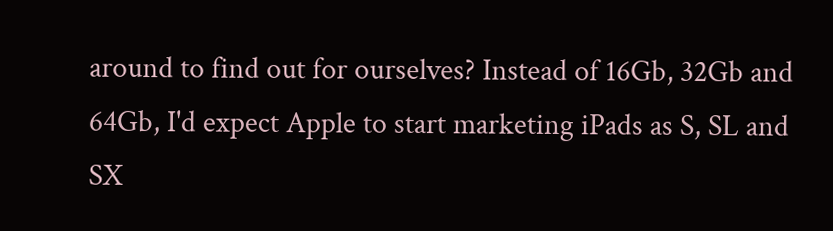around to find out for ourselves? Instead of 16Gb, 32Gb and 64Gb, I'd expect Apple to start marketing iPads as S, SL and SX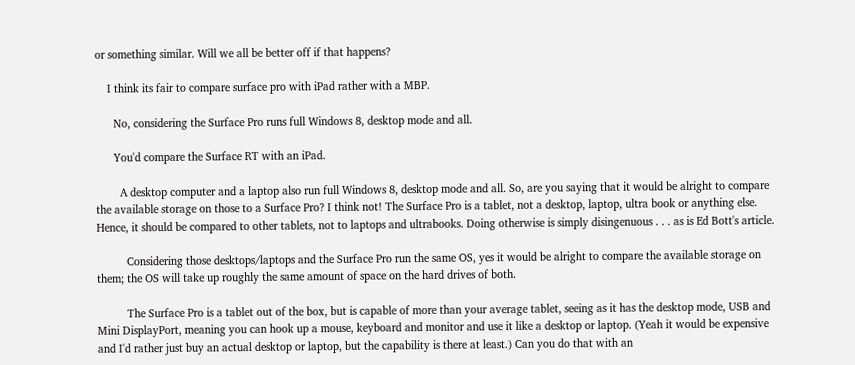or something similar. Will we all be better off if that happens?

    I think its fair to compare surface pro with iPad rather with a MBP.

      No, considering the Surface Pro runs full Windows 8, desktop mode and all.

      You'd compare the Surface RT with an iPad.

        A desktop computer and a laptop also run full Windows 8, desktop mode and all. So, are you saying that it would be alright to compare the available storage on those to a Surface Pro? I think not! The Surface Pro is a tablet, not a desktop, laptop, ultra book or anything else. Hence, it should be compared to other tablets, not to laptops and ultrabooks. Doing otherwise is simply disingenuous . . . as is Ed Bott's article.

          Considering those desktops/laptops and the Surface Pro run the same OS, yes it would be alright to compare the available storage on them; the OS will take up roughly the same amount of space on the hard drives of both.

          The Surface Pro is a tablet out of the box, but is capable of more than your average tablet, seeing as it has the desktop mode, USB and Mini DisplayPort, meaning you can hook up a mouse, keyboard and monitor and use it like a desktop or laptop. (Yeah it would be expensive and I'd rather just buy an actual desktop or laptop, but the capability is there at least.) Can you do that with an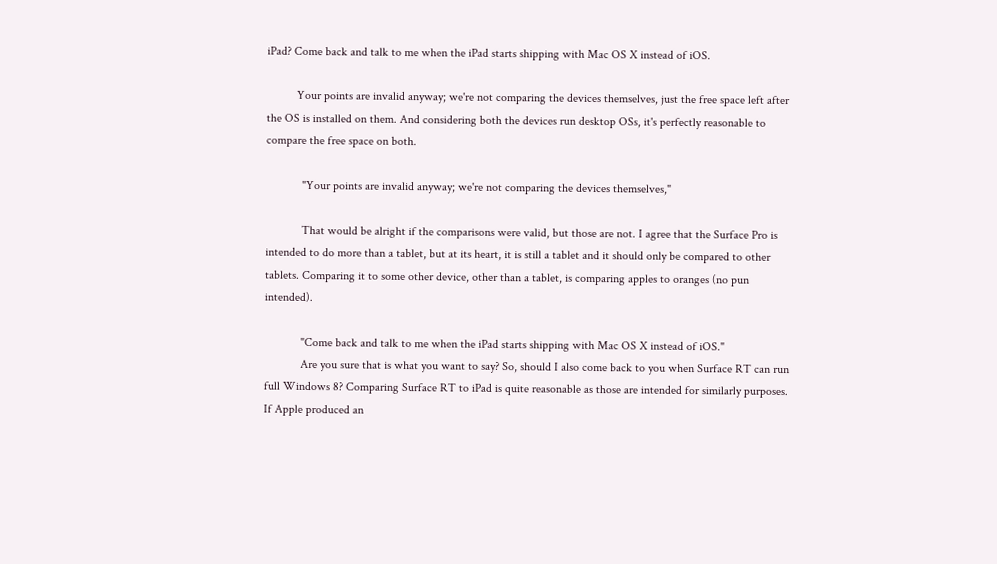iPad? Come back and talk to me when the iPad starts shipping with Mac OS X instead of iOS.

          Your points are invalid anyway; we're not comparing the devices themselves, just the free space left after the OS is installed on them. And considering both the devices run desktop OSs, it's perfectly reasonable to compare the free space on both.

            "Your points are invalid anyway; we're not comparing the devices themselves,"

            That would be alright if the comparisons were valid, but those are not. I agree that the Surface Pro is intended to do more than a tablet, but at its heart, it is still a tablet and it should only be compared to other tablets. Comparing it to some other device, other than a tablet, is comparing apples to oranges (no pun intended).

            "Come back and talk to me when the iPad starts shipping with Mac OS X instead of iOS."
            Are you sure that is what you want to say? So, should I also come back to you when Surface RT can run full Windows 8? Comparing Surface RT to iPad is quite reasonable as those are intended for similarly purposes. If Apple produced an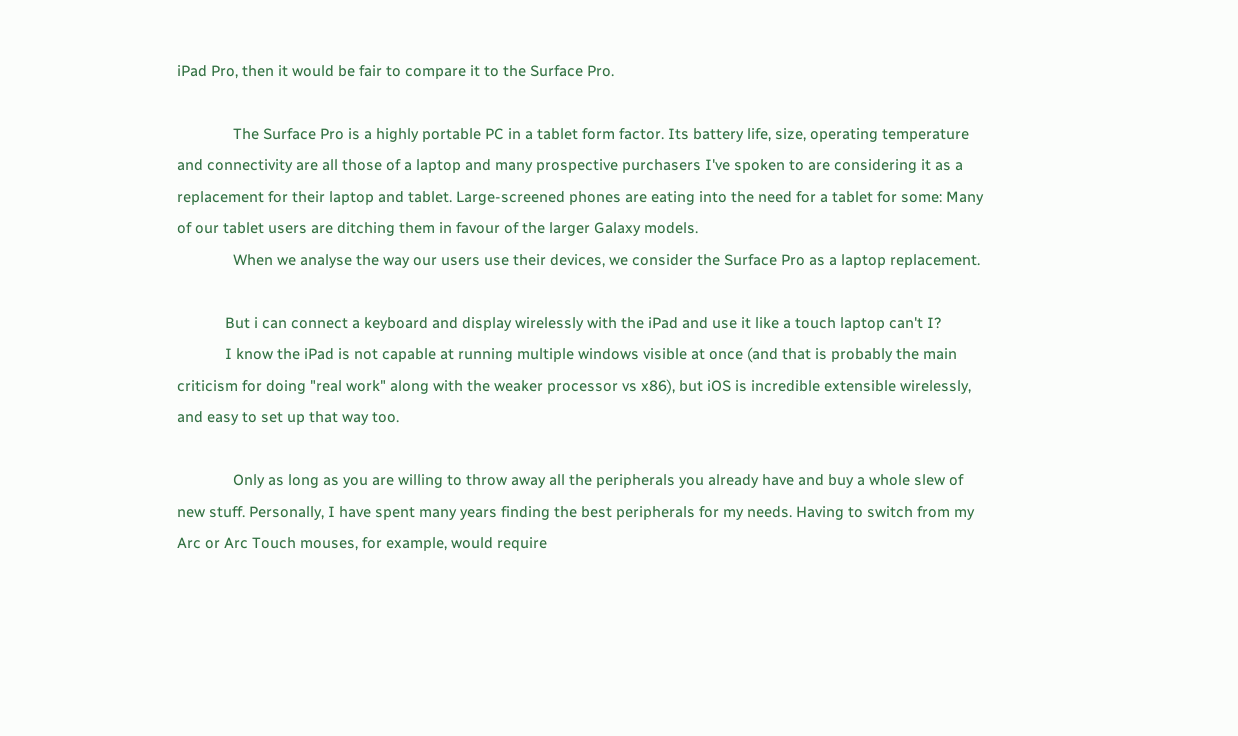iPad Pro, then it would be fair to compare it to the Surface Pro.

              The Surface Pro is a highly portable PC in a tablet form factor. Its battery life, size, operating temperature and connectivity are all those of a laptop and many prospective purchasers I've spoken to are considering it as a replacement for their laptop and tablet. Large-screened phones are eating into the need for a tablet for some: Many of our tablet users are ditching them in favour of the larger Galaxy models.
              When we analyse the way our users use their devices, we consider the Surface Pro as a laptop replacement.

            But i can connect a keyboard and display wirelessly with the iPad and use it like a touch laptop can't I?
            I know the iPad is not capable at running multiple windows visible at once (and that is probably the main criticism for doing "real work" along with the weaker processor vs x86), but iOS is incredible extensible wirelessly, and easy to set up that way too.

              Only as long as you are willing to throw away all the peripherals you already have and buy a whole slew of new stuff. Personally, I have spent many years finding the best peripherals for my needs. Having to switch from my Arc or Arc Touch mouses, for example, would require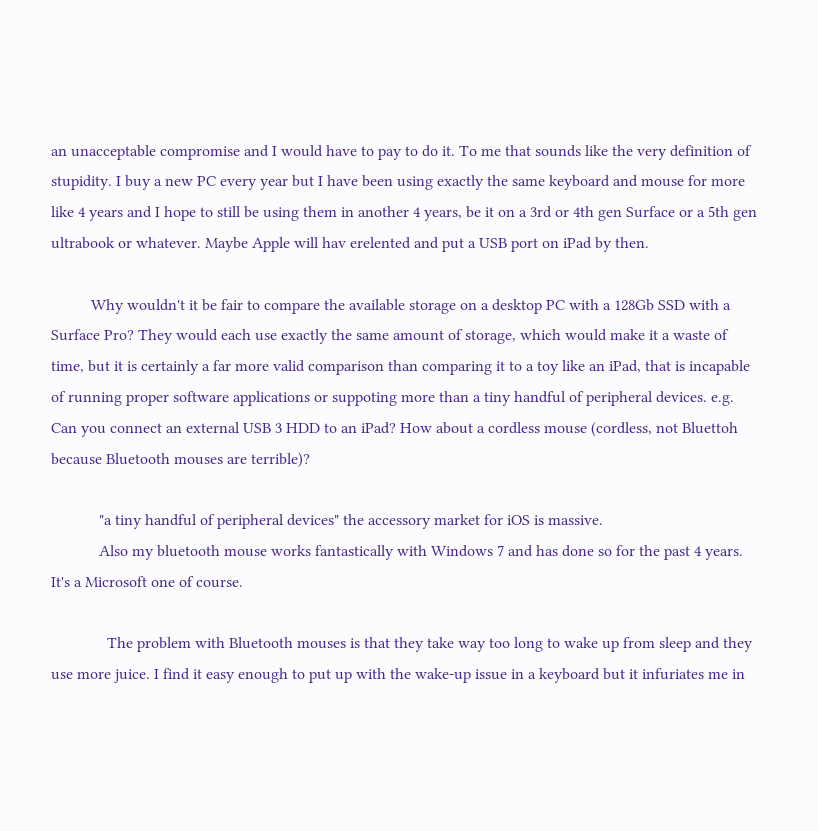an unacceptable compromise and I would have to pay to do it. To me that sounds like the very definition of stupidity. I buy a new PC every year but I have been using exactly the same keyboard and mouse for more like 4 years and I hope to still be using them in another 4 years, be it on a 3rd or 4th gen Surface or a 5th gen ultrabook or whatever. Maybe Apple will hav erelented and put a USB port on iPad by then.

          Why wouldn't it be fair to compare the available storage on a desktop PC with a 128Gb SSD with a Surface Pro? They would each use exactly the same amount of storage, which would make it a waste of time, but it is certainly a far more valid comparison than comparing it to a toy like an iPad, that is incapable of running proper software applications or suppoting more than a tiny handful of peripheral devices. e.g. Can you connect an external USB 3 HDD to an iPad? How about a cordless mouse (cordless, not Bluettoh because Bluetooth mouses are terrible)?

            "a tiny handful of peripheral devices" the accessory market for iOS is massive.
            Also my bluetooth mouse works fantastically with Windows 7 and has done so for the past 4 years. It's a Microsoft one of course.

              The problem with Bluetooth mouses is that they take way too long to wake up from sleep and they use more juice. I find it easy enough to put up with the wake-up issue in a keyboard but it infuriates me in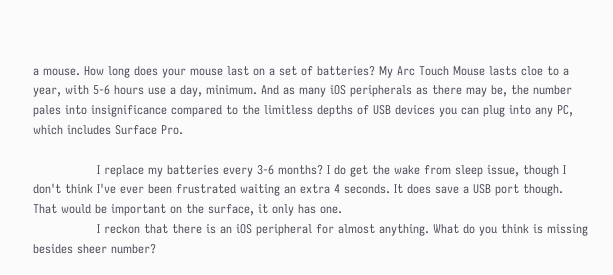a mouse. How long does your mouse last on a set of batteries? My Arc Touch Mouse lasts cloe to a year, with 5-6 hours use a day, minimum. And as many iOS peripherals as there may be, the number pales into insignificance compared to the limitless depths of USB devices you can plug into any PC, which includes Surface Pro.

                I replace my batteries every 3-6 months? I do get the wake from sleep issue, though I don't think I've ever been frustrated waiting an extra 4 seconds. It does save a USB port though. That would be important on the surface, it only has one.
                I reckon that there is an iOS peripheral for almost anything. What do you think is missing besides sheer number?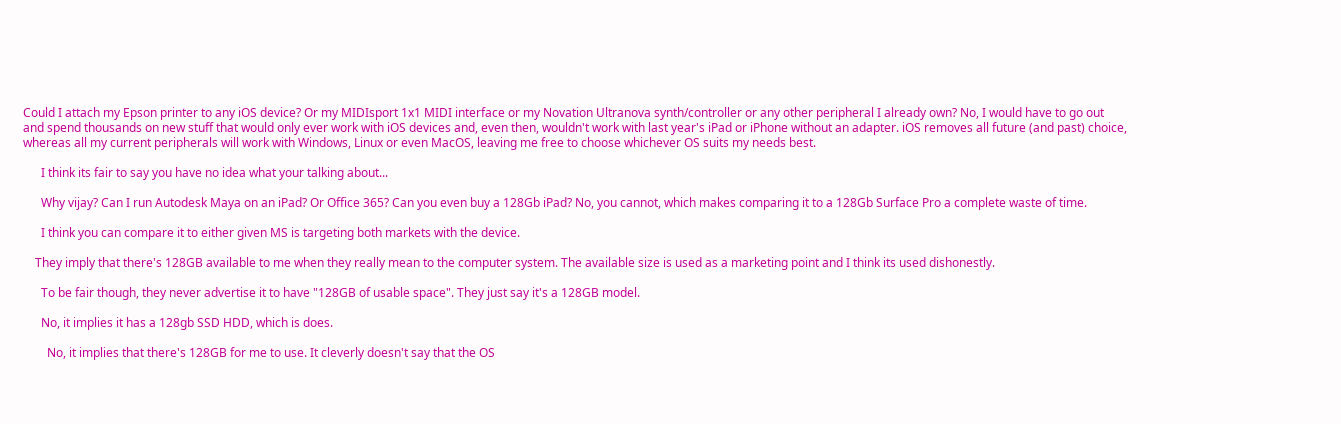Could I attach my Epson printer to any iOS device? Or my MIDIsport 1x1 MIDI interface or my Novation Ultranova synth/controller or any other peripheral I already own? No, I would have to go out and spend thousands on new stuff that would only ever work with iOS devices and, even then, wouldn't work with last year's iPad or iPhone without an adapter. iOS removes all future (and past) choice, whereas all my current peripherals will work with Windows, Linux or even MacOS, leaving me free to choose whichever OS suits my needs best.

      I think its fair to say you have no idea what your talking about...

      Why vijay? Can I run Autodesk Maya on an iPad? Or Office 365? Can you even buy a 128Gb iPad? No, you cannot, which makes comparing it to a 128Gb Surface Pro a complete waste of time.

      I think you can compare it to either given MS is targeting both markets with the device.

    They imply that there's 128GB available to me when they really mean to the computer system. The available size is used as a marketing point and I think its used dishonestly.

      To be fair though, they never advertise it to have "128GB of usable space". They just say it's a 128GB model.

      No, it implies it has a 128gb SSD HDD, which is does.

        No, it implies that there's 128GB for me to use. It cleverly doesn't say that the OS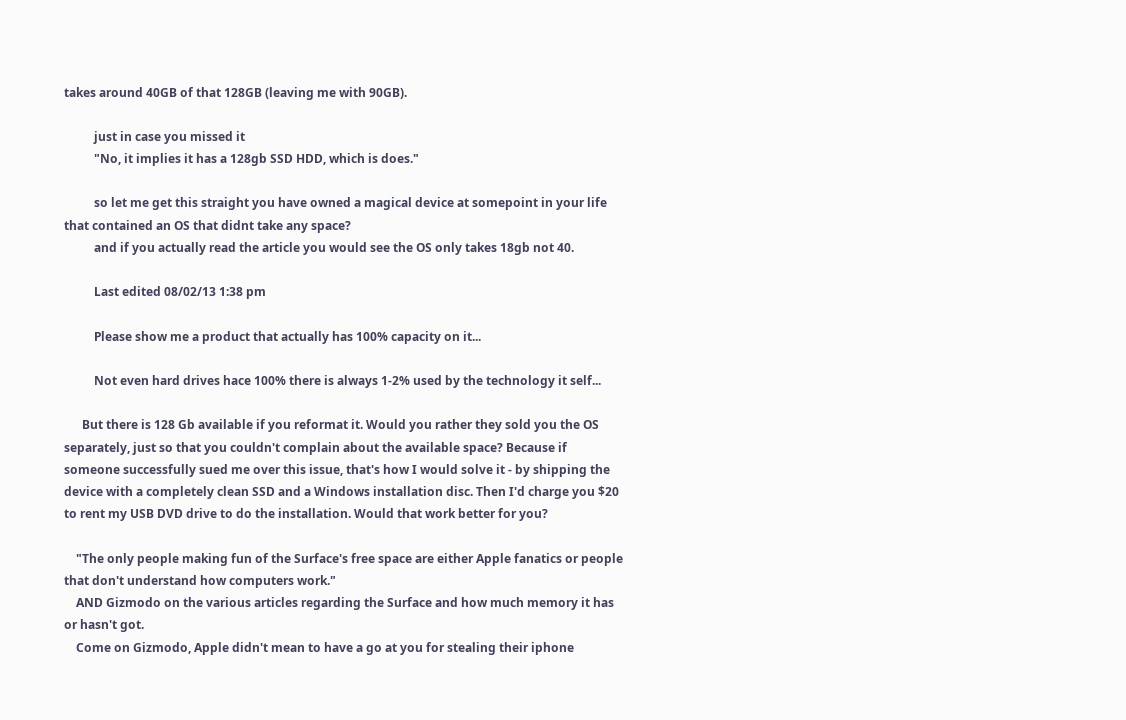takes around 40GB of that 128GB (leaving me with 90GB).

          just in case you missed it
          "No, it implies it has a 128gb SSD HDD, which is does."

          so let me get this straight you have owned a magical device at somepoint in your life that contained an OS that didnt take any space?
          and if you actually read the article you would see the OS only takes 18gb not 40.

          Last edited 08/02/13 1:38 pm

          Please show me a product that actually has 100% capacity on it...

          Not even hard drives hace 100% there is always 1-2% used by the technology it self...

      But there is 128 Gb available if you reformat it. Would you rather they sold you the OS separately, just so that you couldn't complain about the available space? Because if someone successfully sued me over this issue, that's how I would solve it - by shipping the device with a completely clean SSD and a Windows installation disc. Then I'd charge you $20 to rent my USB DVD drive to do the installation. Would that work better for you?

    "The only people making fun of the Surface's free space are either Apple fanatics or people that don't understand how computers work."
    AND Gizmodo on the various articles regarding the Surface and how much memory it has or hasn't got.
    Come on Gizmodo, Apple didn't mean to have a go at you for stealing their iphone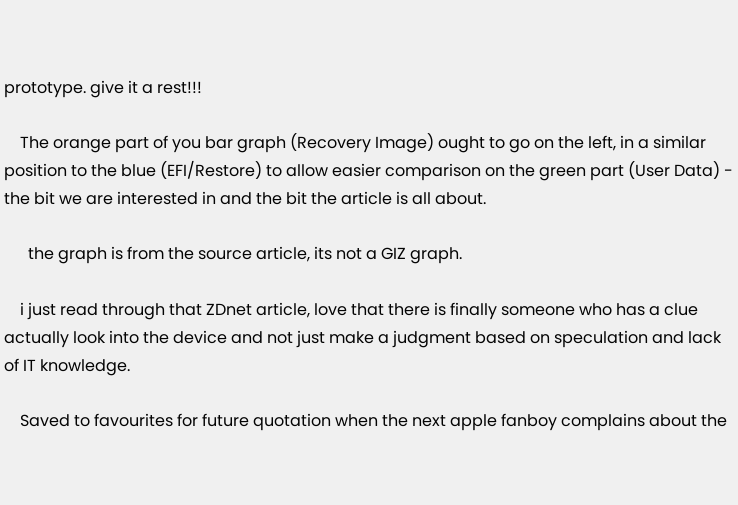prototype. give it a rest!!!

    The orange part of you bar graph (Recovery Image) ought to go on the left, in a similar position to the blue (EFI/Restore) to allow easier comparison on the green part (User Data) - the bit we are interested in and the bit the article is all about.

      the graph is from the source article, its not a GIZ graph.

    i just read through that ZDnet article, love that there is finally someone who has a clue actually look into the device and not just make a judgment based on speculation and lack of IT knowledge.

    Saved to favourites for future quotation when the next apple fanboy complains about the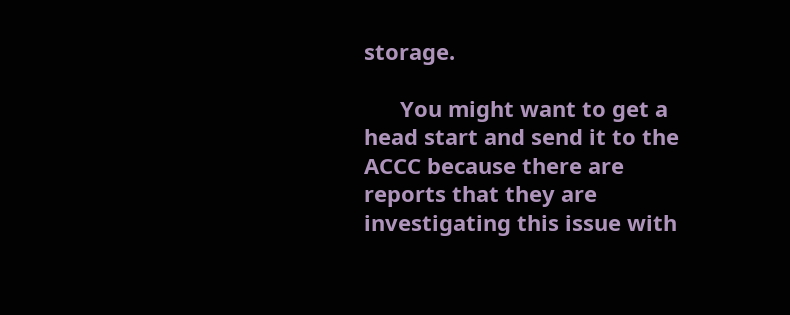storage.

      You might want to get a head start and send it to the ACCC because there are reports that they are investigating this issue with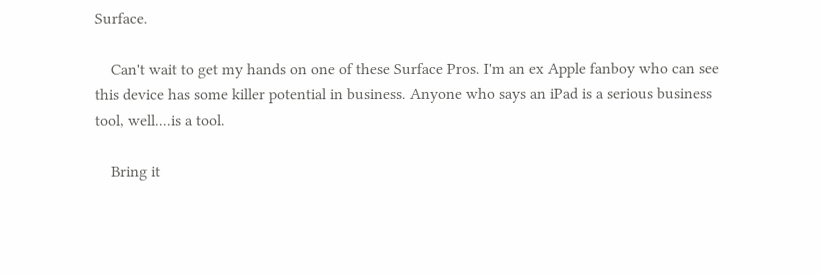Surface.

    Can't wait to get my hands on one of these Surface Pros. I'm an ex Apple fanboy who can see this device has some killer potential in business. Anyone who says an iPad is a serious business tool, well....is a tool.

    Bring it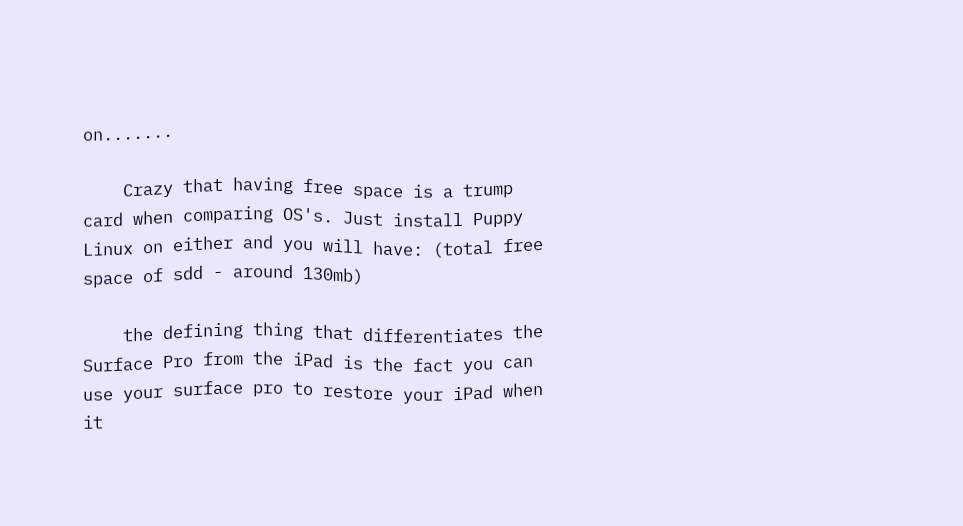on.......

    Crazy that having free space is a trump card when comparing OS's. Just install Puppy Linux on either and you will have: (total free space of sdd - around 130mb)

    the defining thing that differentiates the Surface Pro from the iPad is the fact you can use your surface pro to restore your iPad when it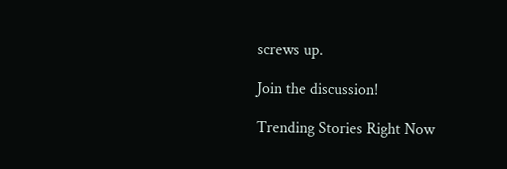screws up.

Join the discussion!

Trending Stories Right Now